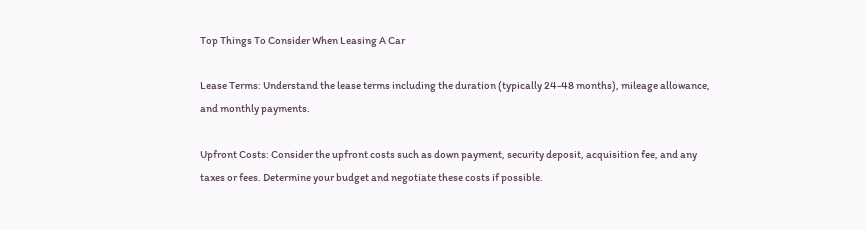Top Things To Consider When Leasing A Car

Lease Terms: Understand the lease terms including the duration (typically 24-48 months), mileage allowance, and monthly payments.

Upfront Costs: Consider the upfront costs such as down payment, security deposit, acquisition fee, and any taxes or fees. Determine your budget and negotiate these costs if possible.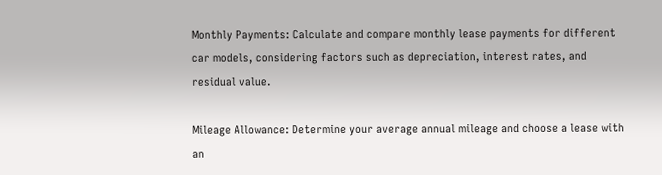Monthly Payments: Calculate and compare monthly lease payments for different car models, considering factors such as depreciation, interest rates, and residual value.

Mileage Allowance: Determine your average annual mileage and choose a lease with an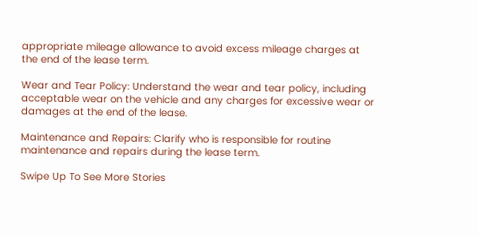appropriate mileage allowance to avoid excess mileage charges at the end of the lease term.

Wear and Tear Policy: Understand the wear and tear policy, including acceptable wear on the vehicle and any charges for excessive wear or damages at the end of the lease.

Maintenance and Repairs: Clarify who is responsible for routine maintenance and repairs during the lease term.

Swipe Up To See More Stories